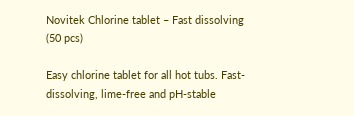Novitek Chlorine tablet – Fast dissolving (50 pcs)

Easy chlorine tablet for all hot tubs. Fast-dissolving, lime-free and pH-stable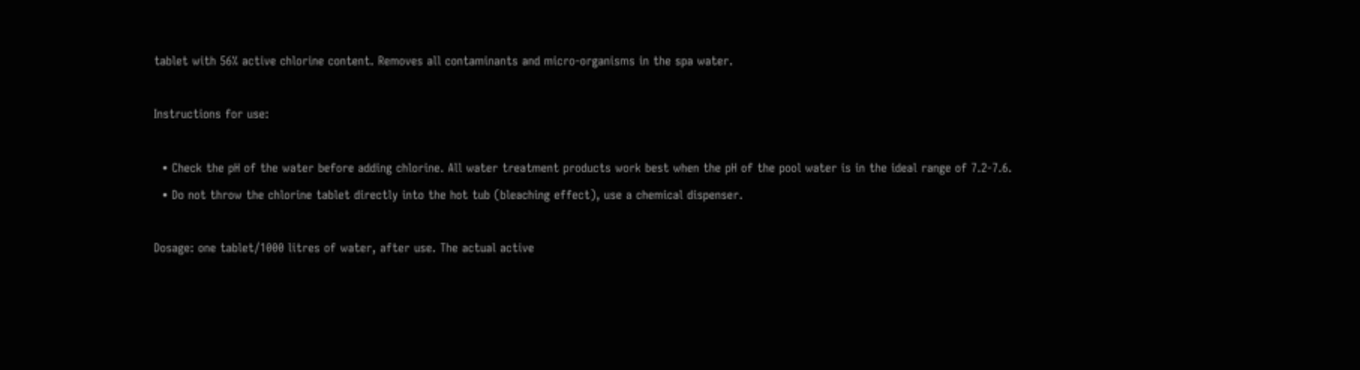tablet with 56% active chlorine content. Removes all contaminants and micro-organisms in the spa water.

Instructions for use:

  • Check the pH of the water before adding chlorine. All water treatment products work best when the pH of the pool water is in the ideal range of 7.2-7.6.
  • Do not throw the chlorine tablet directly into the hot tub (bleaching effect), use a chemical dispenser.

Dosage: one tablet/1000 litres of water, after use. The actual active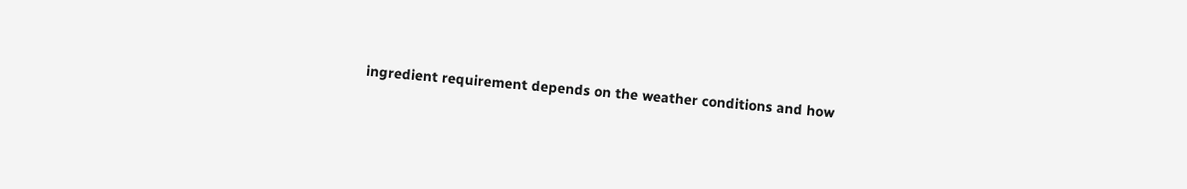ingredient requirement depends on the weather conditions and how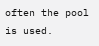often the pool is used.